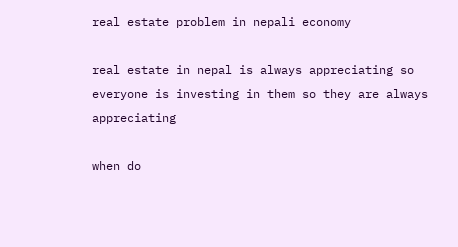real estate problem in nepali economy

real estate in nepal is always appreciating so everyone is investing in them so they are always appreciating

when do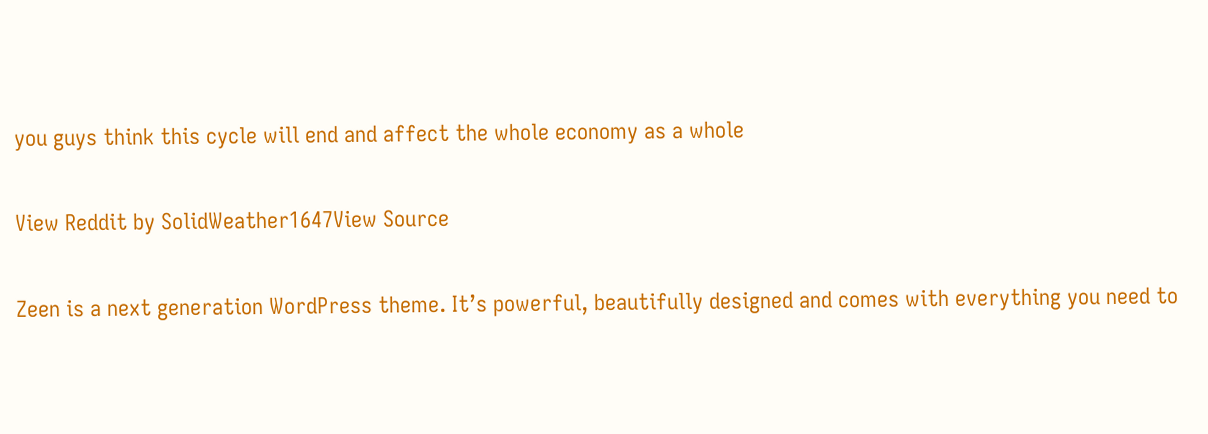you guys think this cycle will end and affect the whole economy as a whole

View Reddit by SolidWeather1647View Source

Zeen is a next generation WordPress theme. It’s powerful, beautifully designed and comes with everything you need to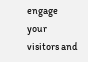engage your visitors and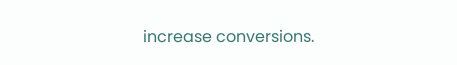increase conversions.